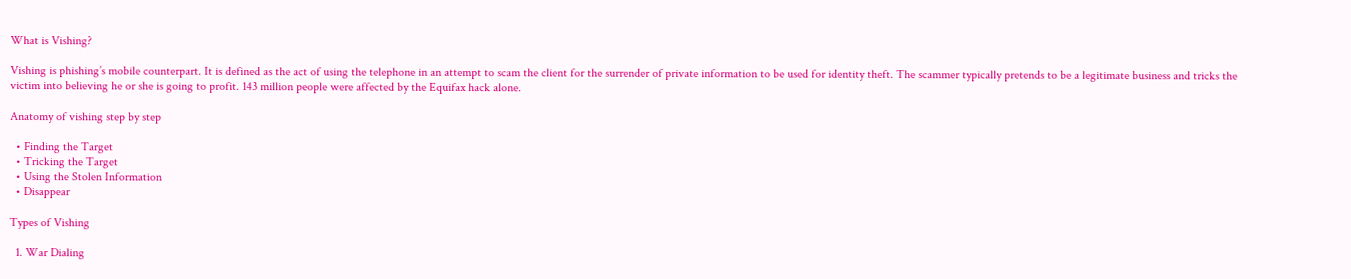What is Vishing?

Vishing is phishing’s mobile counterpart. It is defined as the act of using the telephone in an attempt to scam the client for the surrender of private information to be used for identity theft. The scammer typically pretends to be a legitimate business and tricks the victim into believing he or she is going to profit. 143 million people were affected by the Equifax hack alone.

Anatomy of vishing step by step

  • Finding the Target
  • Tricking the Target
  • Using the Stolen Information
  • Disappear

Types of Vishing

  1. War Dialing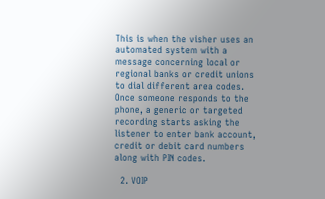This is when the visher uses an automated system with a message concerning local or regional banks or credit unions to dial different area codes. Once someone responds to the phone, a generic or targeted recording starts asking the listener to enter bank account, credit or debit card numbers along with PIN codes.

  2. VOIP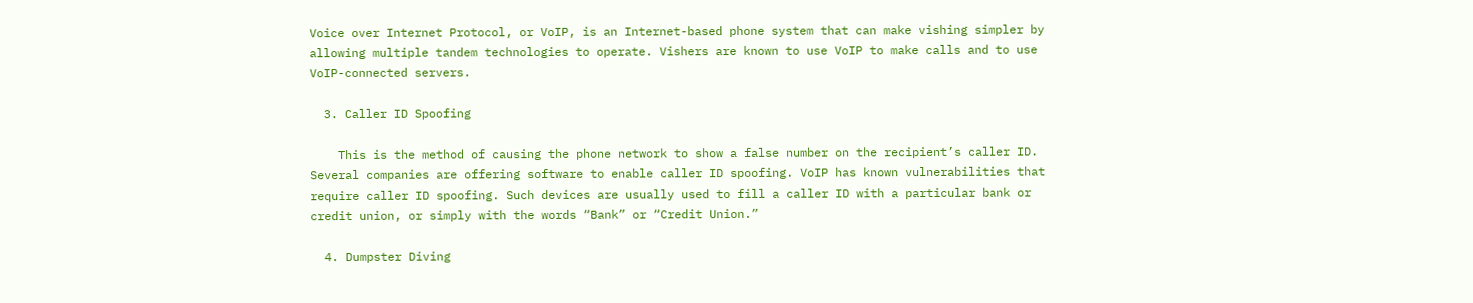Voice over Internet Protocol, or VoIP, is an Internet-based phone system that can make vishing simpler by allowing multiple tandem technologies to operate. Vishers are known to use VoIP to make calls and to use VoIP-connected servers.

  3. Caller ID Spoofing

    This is the method of causing the phone network to show a false number on the recipient’s caller ID. Several companies are offering software to enable caller ID spoofing. VoIP has known vulnerabilities that require caller ID spoofing. Such devices are usually used to fill a caller ID with a particular bank or credit union, or simply with the words “Bank” or “Credit Union.”

  4. Dumpster Diving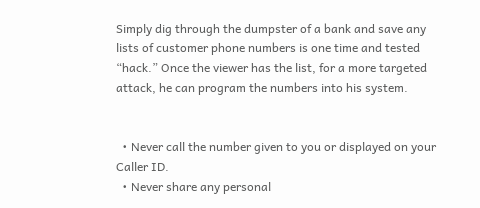Simply dig through the dumpster of a bank and save any lists of customer phone numbers is one time and tested “hack.” Once the viewer has the list, for a more targeted attack, he can program the numbers into his system.


  • Never call the number given to you or displayed on your Caller ID.
  • Never share any personal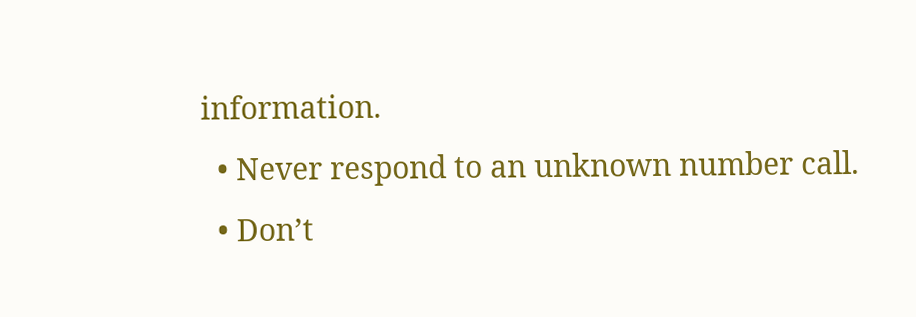information.
  • Never respond to an unknown number call.
  • Don’t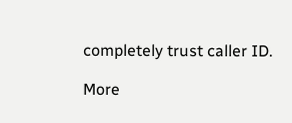completely trust caller ID.

More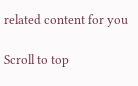related content for you

Scroll to top